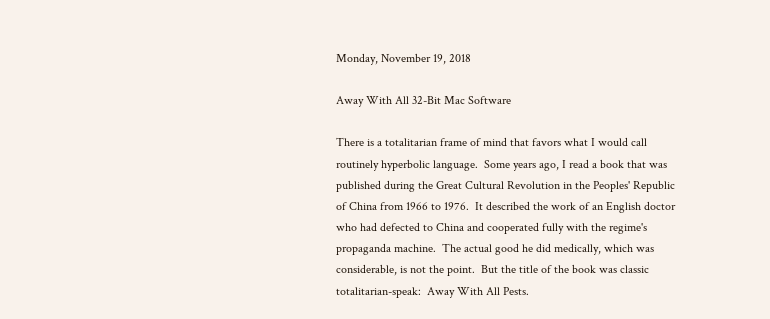Monday, November 19, 2018

Away With All 32-Bit Mac Software

There is a totalitarian frame of mind that favors what I would call routinely hyperbolic language.  Some years ago, I read a book that was published during the Great Cultural Revolution in the Peoples' Republic of China from 1966 to 1976.  It described the work of an English doctor who had defected to China and cooperated fully with the regime's propaganda machine.  The actual good he did medically, which was considerable, is not the point.  But the title of the book was classic totalitarian-speak:  Away With All Pests.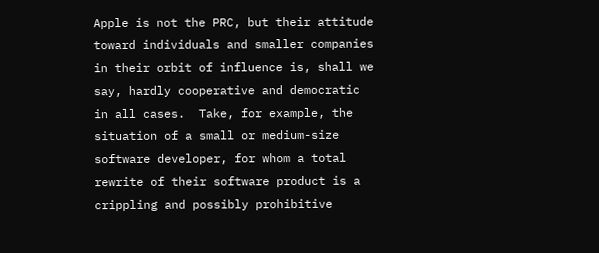Apple is not the PRC, but their attitude toward individuals and smaller companies in their orbit of influence is, shall we say, hardly cooperative and democratic in all cases.  Take, for example, the situation of a small or medium-size software developer, for whom a total rewrite of their software product is a crippling and possibly prohibitive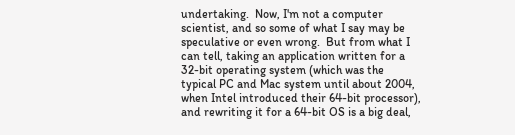undertaking.  Now, I'm not a computer scientist, and so some of what I say may be speculative or even wrong.  But from what I can tell, taking an application written for a 32-bit operating system (which was the typical PC and Mac system until about 2004, when Intel introduced their 64-bit processor), and rewriting it for a 64-bit OS is a big deal,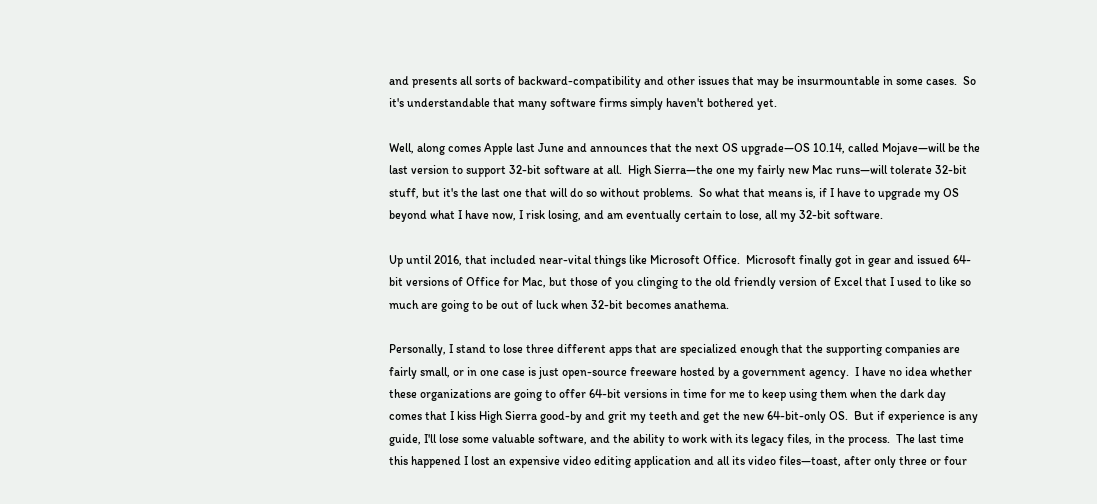and presents all sorts of backward-compatibility and other issues that may be insurmountable in some cases.  So it's understandable that many software firms simply haven't bothered yet.

Well, along comes Apple last June and announces that the next OS upgrade—OS 10.14, called Mojave—will be the last version to support 32-bit software at all.  High Sierra—the one my fairly new Mac runs—will tolerate 32-bit stuff, but it's the last one that will do so without problems.  So what that means is, if I have to upgrade my OS beyond what I have now, I risk losing, and am eventually certain to lose, all my 32-bit software.

Up until 2016, that included near-vital things like Microsoft Office.  Microsoft finally got in gear and issued 64-bit versions of Office for Mac, but those of you clinging to the old friendly version of Excel that I used to like so much are going to be out of luck when 32-bit becomes anathema.

Personally, I stand to lose three different apps that are specialized enough that the supporting companies are fairly small, or in one case is just open-source freeware hosted by a government agency.  I have no idea whether these organizations are going to offer 64-bit versions in time for me to keep using them when the dark day comes that I kiss High Sierra good-by and grit my teeth and get the new 64-bit-only OS.  But if experience is any guide, I'll lose some valuable software, and the ability to work with its legacy files, in the process.  The last time this happened I lost an expensive video editing application and all its video files—toast, after only three or four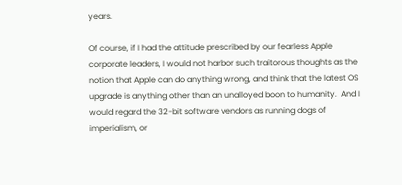years.

Of course, if I had the attitude prescribed by our fearless Apple corporate leaders, I would not harbor such traitorous thoughts as the notion that Apple can do anything wrong, and think that the latest OS upgrade is anything other than an unalloyed boon to humanity.  And I would regard the 32-bit software vendors as running dogs of imperialism, or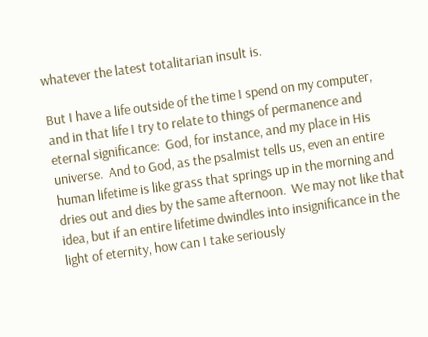whatever the latest totalitarian insult is.

But I have a life outside of the time I spend on my computer, and in that life I try to relate to things of permanence and eternal significance:  God, for instance, and my place in His universe.  And to God, as the psalmist tells us, even an entire human lifetime is like grass that springs up in the morning and dries out and dies by the same afternoon.  We may not like that idea, but if an entire lifetime dwindles into insignificance in the light of eternity, how can I take seriously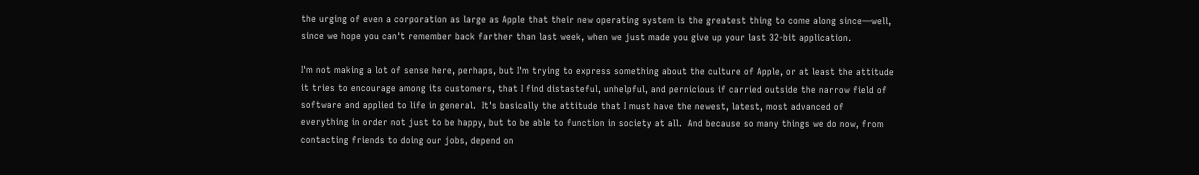the urging of even a corporation as large as Apple that their new operating system is the greatest thing to come along since—well, since we hope you can't remember back farther than last week, when we just made you give up your last 32-bit application.

I'm not making a lot of sense here, perhaps, but I'm trying to express something about the culture of Apple, or at least the attitude it tries to encourage among its customers, that I find distasteful, unhelpful, and pernicious if carried outside the narrow field of software and applied to life in general.  It's basically the attitude that I must have the newest, latest, most advanced of everything in order not just to be happy, but to be able to function in society at all.  And because so many things we do now, from contacting friends to doing our jobs, depend on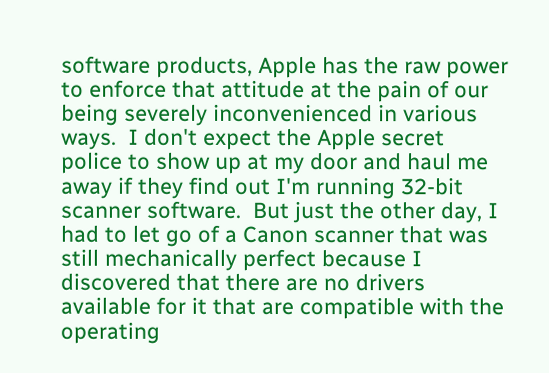software products, Apple has the raw power to enforce that attitude at the pain of our being severely inconvenienced in various ways.  I don't expect the Apple secret police to show up at my door and haul me away if they find out I'm running 32-bit scanner software.  But just the other day, I had to let go of a Canon scanner that was still mechanically perfect because I discovered that there are no drivers available for it that are compatible with the operating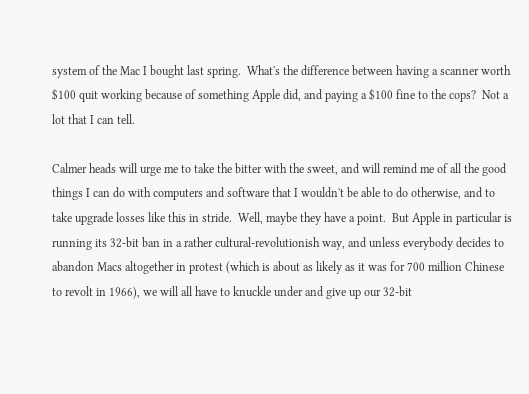system of the Mac I bought last spring.  What's the difference between having a scanner worth $100 quit working because of something Apple did, and paying a $100 fine to the cops?  Not a lot that I can tell.

Calmer heads will urge me to take the bitter with the sweet, and will remind me of all the good things I can do with computers and software that I wouldn't be able to do otherwise, and to take upgrade losses like this in stride.  Well, maybe they have a point.  But Apple in particular is running its 32-bit ban in a rather cultural-revolutionish way, and unless everybody decides to abandon Macs altogether in protest (which is about as likely as it was for 700 million Chinese to revolt in 1966), we will all have to knuckle under and give up our 32-bit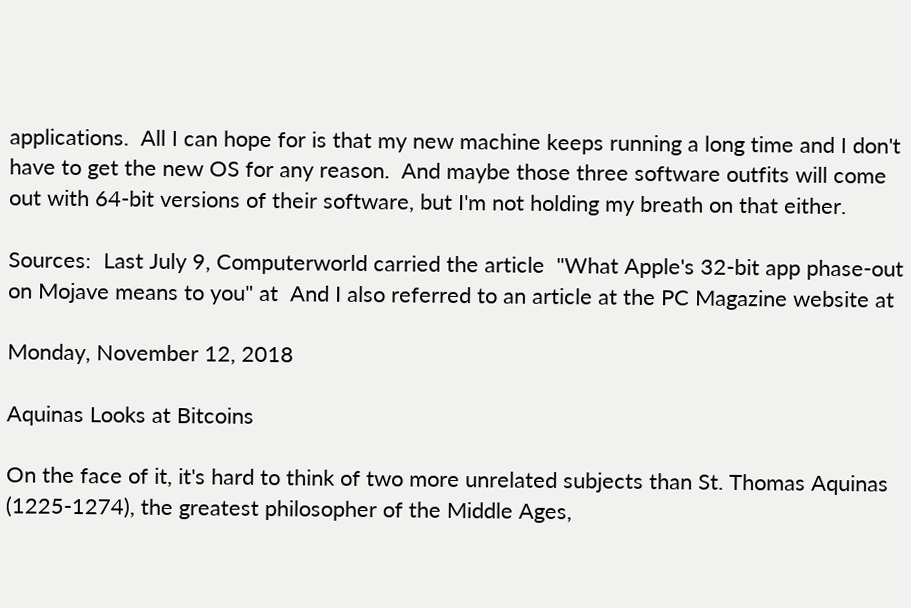applications.  All I can hope for is that my new machine keeps running a long time and I don't have to get the new OS for any reason.  And maybe those three software outfits will come out with 64-bit versions of their software, but I'm not holding my breath on that either.

Sources:  Last July 9, Computerworld carried the article  "What Apple's 32-bit app phase-out on Mojave means to you" at  And I also referred to an article at the PC Magazine website at

Monday, November 12, 2018

Aquinas Looks at Bitcoins

On the face of it, it's hard to think of two more unrelated subjects than St. Thomas Aquinas (1225-1274), the greatest philosopher of the Middle Ages,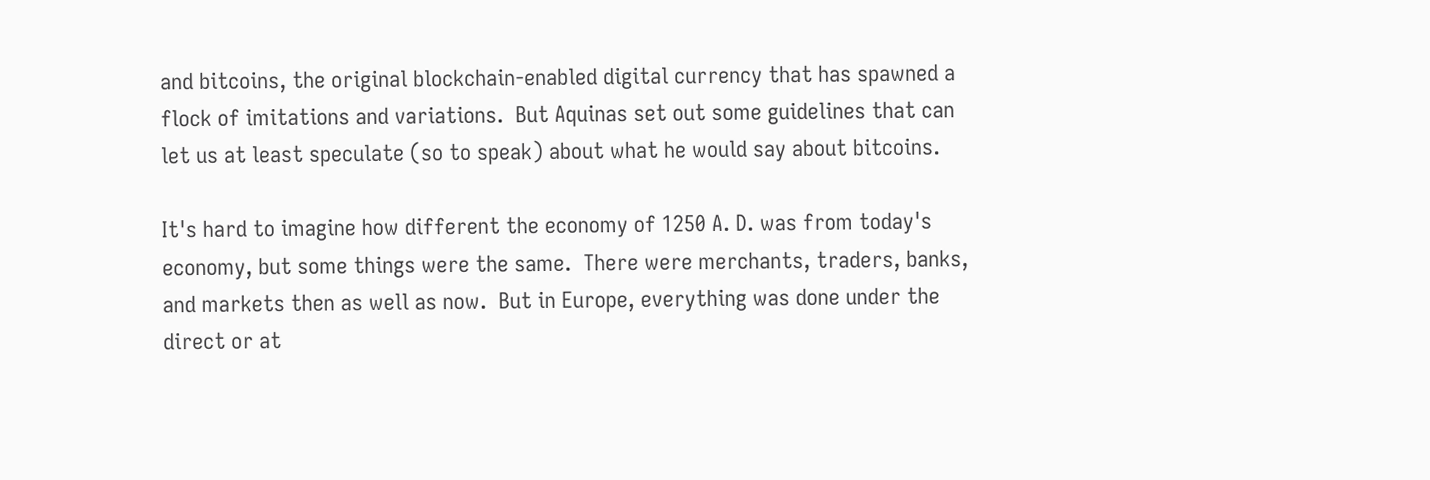and bitcoins, the original blockchain-enabled digital currency that has spawned a flock of imitations and variations.  But Aquinas set out some guidelines that can let us at least speculate (so to speak) about what he would say about bitcoins.

It's hard to imagine how different the economy of 1250 A. D. was from today's economy, but some things were the same.  There were merchants, traders, banks, and markets then as well as now.  But in Europe, everything was done under the direct or at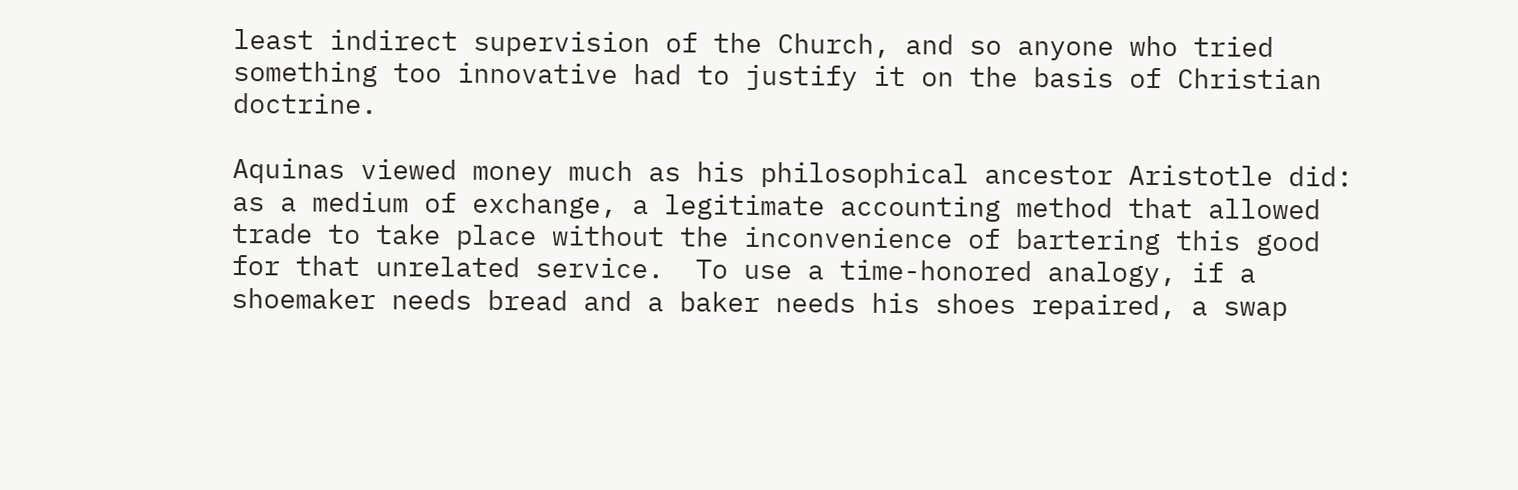least indirect supervision of the Church, and so anyone who tried something too innovative had to justify it on the basis of Christian doctrine.

Aquinas viewed money much as his philosophical ancestor Aristotle did:  as a medium of exchange, a legitimate accounting method that allowed trade to take place without the inconvenience of bartering this good for that unrelated service.  To use a time-honored analogy, if a shoemaker needs bread and a baker needs his shoes repaired, a swap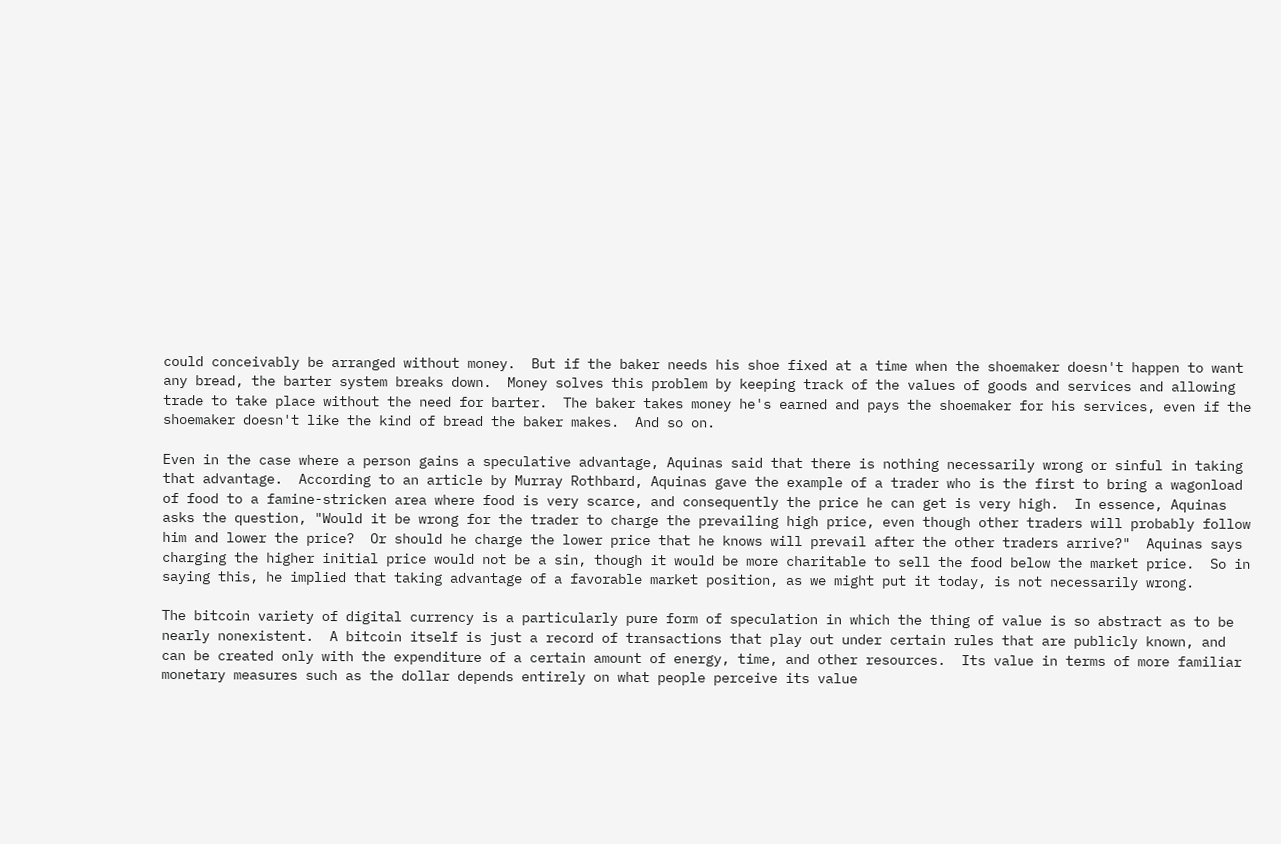could conceivably be arranged without money.  But if the baker needs his shoe fixed at a time when the shoemaker doesn't happen to want any bread, the barter system breaks down.  Money solves this problem by keeping track of the values of goods and services and allowing trade to take place without the need for barter.  The baker takes money he's earned and pays the shoemaker for his services, even if the shoemaker doesn't like the kind of bread the baker makes.  And so on.

Even in the case where a person gains a speculative advantage, Aquinas said that there is nothing necessarily wrong or sinful in taking that advantage.  According to an article by Murray Rothbard, Aquinas gave the example of a trader who is the first to bring a wagonload of food to a famine-stricken area where food is very scarce, and consequently the price he can get is very high.  In essence, Aquinas asks the question, "Would it be wrong for the trader to charge the prevailing high price, even though other traders will probably follow him and lower the price?  Or should he charge the lower price that he knows will prevail after the other traders arrive?"  Aquinas says charging the higher initial price would not be a sin, though it would be more charitable to sell the food below the market price.  So in saying this, he implied that taking advantage of a favorable market position, as we might put it today, is not necessarily wrong.

The bitcoin variety of digital currency is a particularly pure form of speculation in which the thing of value is so abstract as to be nearly nonexistent.  A bitcoin itself is just a record of transactions that play out under certain rules that are publicly known, and can be created only with the expenditure of a certain amount of energy, time, and other resources.  Its value in terms of more familiar monetary measures such as the dollar depends entirely on what people perceive its value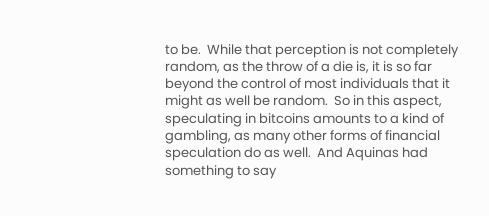to be.  While that perception is not completely random, as the throw of a die is, it is so far beyond the control of most individuals that it might as well be random.  So in this aspect, speculating in bitcoins amounts to a kind of gambling, as many other forms of financial speculation do as well.  And Aquinas had something to say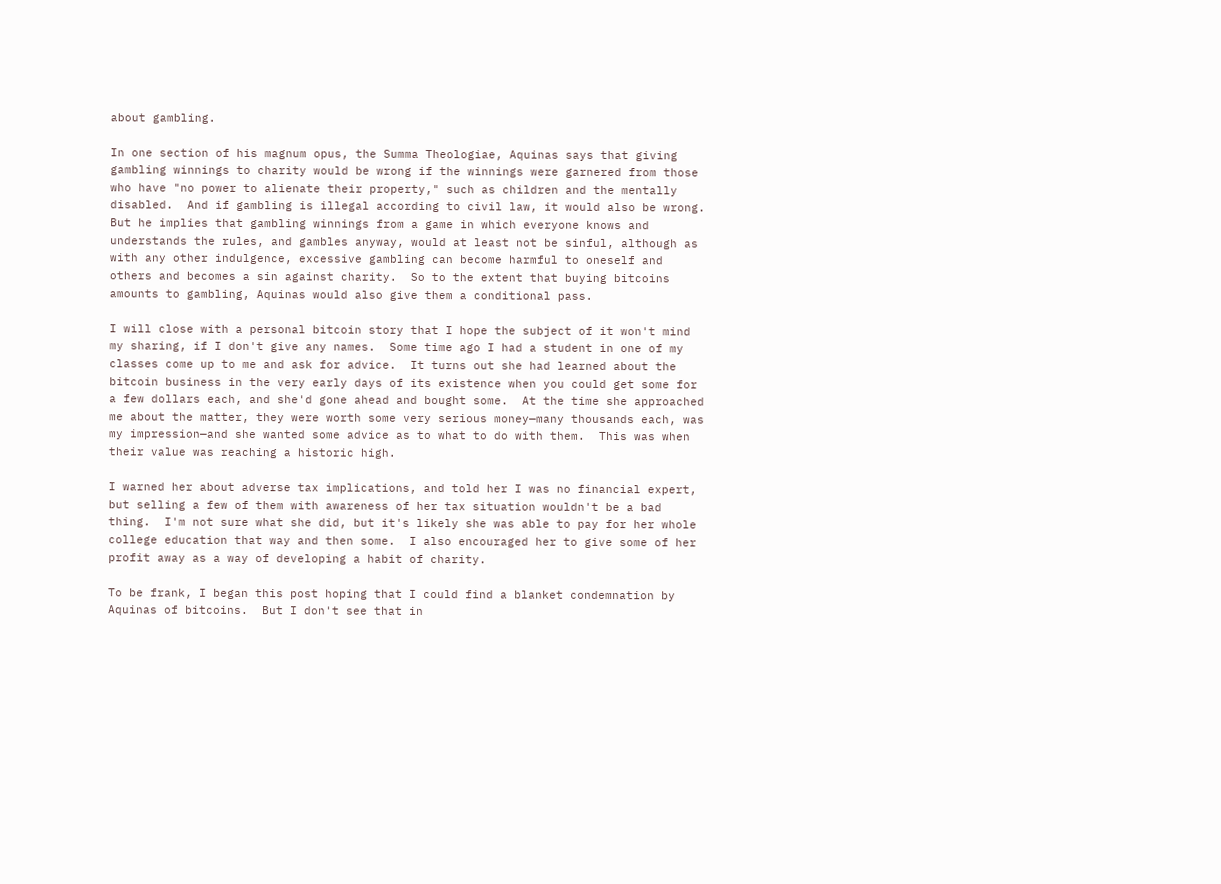about gambling.

In one section of his magnum opus, the Summa Theologiae, Aquinas says that giving gambling winnings to charity would be wrong if the winnings were garnered from those who have "no power to alienate their property," such as children and the mentally disabled.  And if gambling is illegal according to civil law, it would also be wrong.  But he implies that gambling winnings from a game in which everyone knows and understands the rules, and gambles anyway, would at least not be sinful, although as with any other indulgence, excessive gambling can become harmful to oneself and others and becomes a sin against charity.  So to the extent that buying bitcoins amounts to gambling, Aquinas would also give them a conditional pass.

I will close with a personal bitcoin story that I hope the subject of it won't mind my sharing, if I don't give any names.  Some time ago I had a student in one of my classes come up to me and ask for advice.  It turns out she had learned about the bitcoin business in the very early days of its existence when you could get some for a few dollars each, and she'd gone ahead and bought some.  At the time she approached me about the matter, they were worth some very serious money—many thousands each, was my impression—and she wanted some advice as to what to do with them.  This was when their value was reaching a historic high.

I warned her about adverse tax implications, and told her I was no financial expert, but selling a few of them with awareness of her tax situation wouldn't be a bad thing.  I'm not sure what she did, but it's likely she was able to pay for her whole college education that way and then some.  I also encouraged her to give some of her profit away as a way of developing a habit of charity.

To be frank, I began this post hoping that I could find a blanket condemnation by Aquinas of bitcoins.  But I don't see that in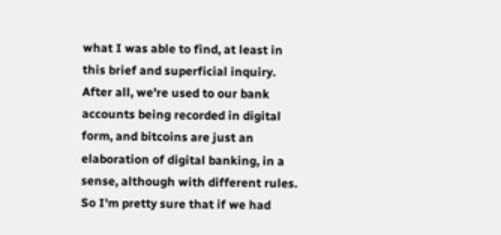what I was able to find, at least in this brief and superficial inquiry.  After all, we're used to our bank accounts being recorded in digital form, and bitcoins are just an elaboration of digital banking, in a sense, although with different rules.  So I'm pretty sure that if we had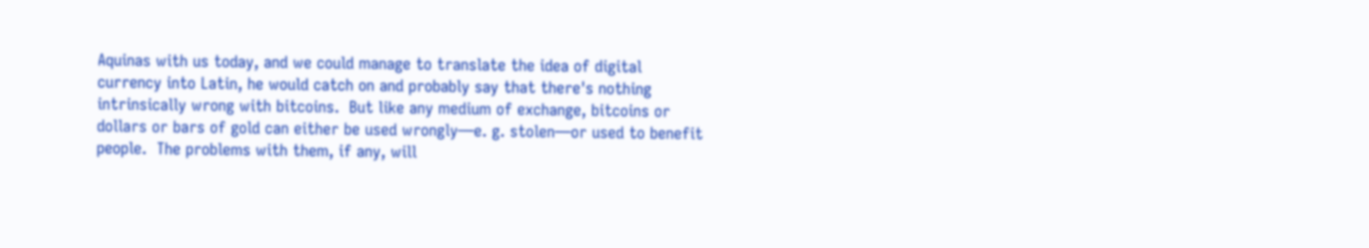Aquinas with us today, and we could manage to translate the idea of digital currency into Latin, he would catch on and probably say that there's nothing intrinsically wrong with bitcoins.  But like any medium of exchange, bitcoins or dollars or bars of gold can either be used wrongly—e. g. stolen—or used to benefit people.  The problems with them, if any, will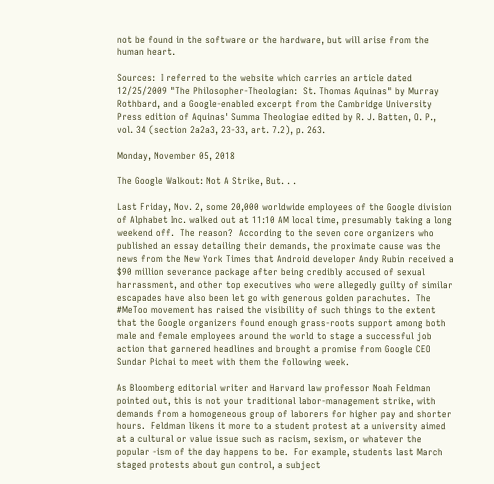not be found in the software or the hardware, but will arise from the human heart.

Sources:  I referred to the website which carries an article dated 12/25/2009 "The Philosopher-Theologian:  St. Thomas Aquinas" by Murray Rothbard, and a Google-enabled excerpt from the Cambridge University Press edition of Aquinas' Summa Theologiae edited by R. J. Batten, O. P., vol. 34 (section 2a2a3, 23-33, art. 7.2), p. 263.

Monday, November 05, 2018

The Google Walkout: Not A Strike, But. . .

Last Friday, Nov. 2, some 20,000 worldwide employees of the Google division of Alphabet Inc. walked out at 11:10 AM local time, presumably taking a long weekend off.  The reason?  According to the seven core organizers who published an essay detailing their demands, the proximate cause was the news from the New York Times that Android developer Andy Rubin received a $90 million severance package after being credibly accused of sexual harrassment, and other top executives who were allegedly guilty of similar escapades have also been let go with generous golden parachutes.  The #MeToo movement has raised the visibility of such things to the extent that the Google organizers found enough grass-roots support among both male and female employees around the world to stage a successful job action that garnered headlines and brought a promise from Google CEO Sundar Pichai to meet with them the following week.

As Bloomberg editorial writer and Harvard law professor Noah Feldman pointed out, this is not your traditional labor-management strike, with demands from a homogeneous group of laborers for higher pay and shorter hours.  Feldman likens it more to a student protest at a university aimed at a cultural or value issue such as racism, sexism, or whatever the popular -ism of the day happens to be.  For example, students last March staged protests about gun control, a subject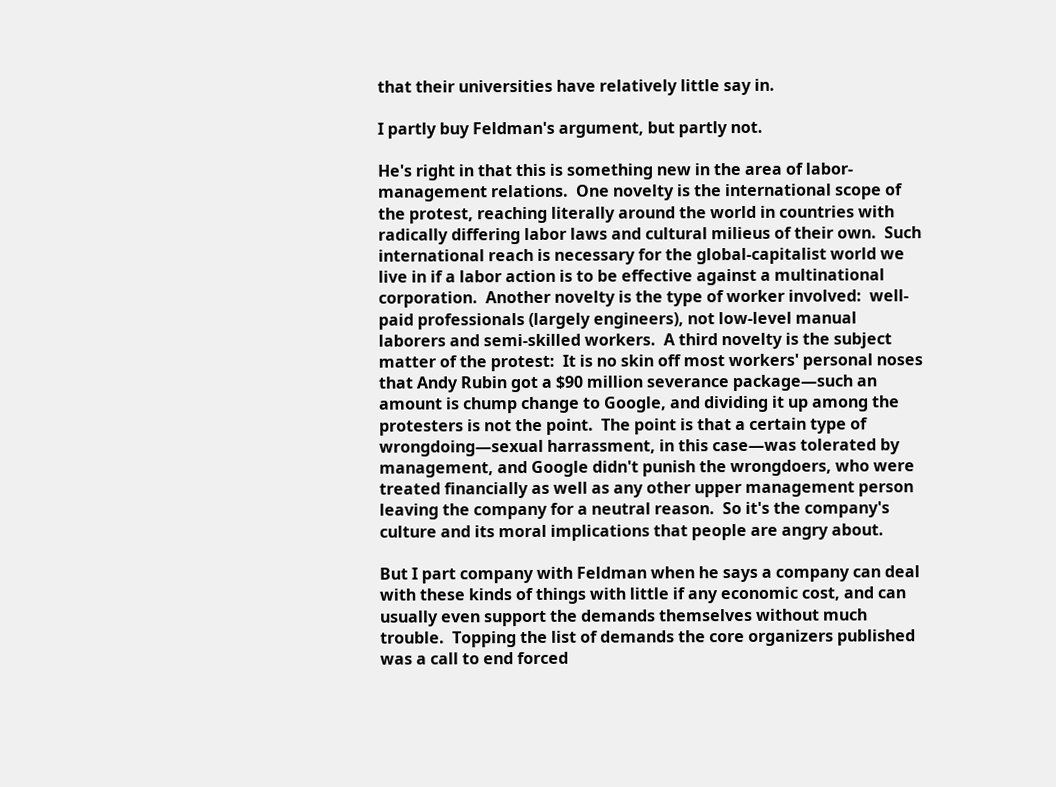that their universities have relatively little say in.

I partly buy Feldman's argument, but partly not.

He's right in that this is something new in the area of labor-management relations.  One novelty is the international scope of the protest, reaching literally around the world in countries with radically differing labor laws and cultural milieus of their own.  Such international reach is necessary for the global-capitalist world we live in if a labor action is to be effective against a multinational corporation.  Another novelty is the type of worker involved:  well-paid professionals (largely engineers), not low-level manual laborers and semi-skilled workers.  A third novelty is the subject matter of the protest:  It is no skin off most workers' personal noses that Andy Rubin got a $90 million severance package—such an amount is chump change to Google, and dividing it up among the protesters is not the point.  The point is that a certain type of wrongdoing—sexual harrassment, in this case—was tolerated by management, and Google didn't punish the wrongdoers, who were treated financially as well as any other upper management person leaving the company for a neutral reason.  So it's the company's culture and its moral implications that people are angry about.

But I part company with Feldman when he says a company can deal with these kinds of things with little if any economic cost, and can usually even support the demands themselves without much trouble.  Topping the list of demands the core organizers published was a call to end forced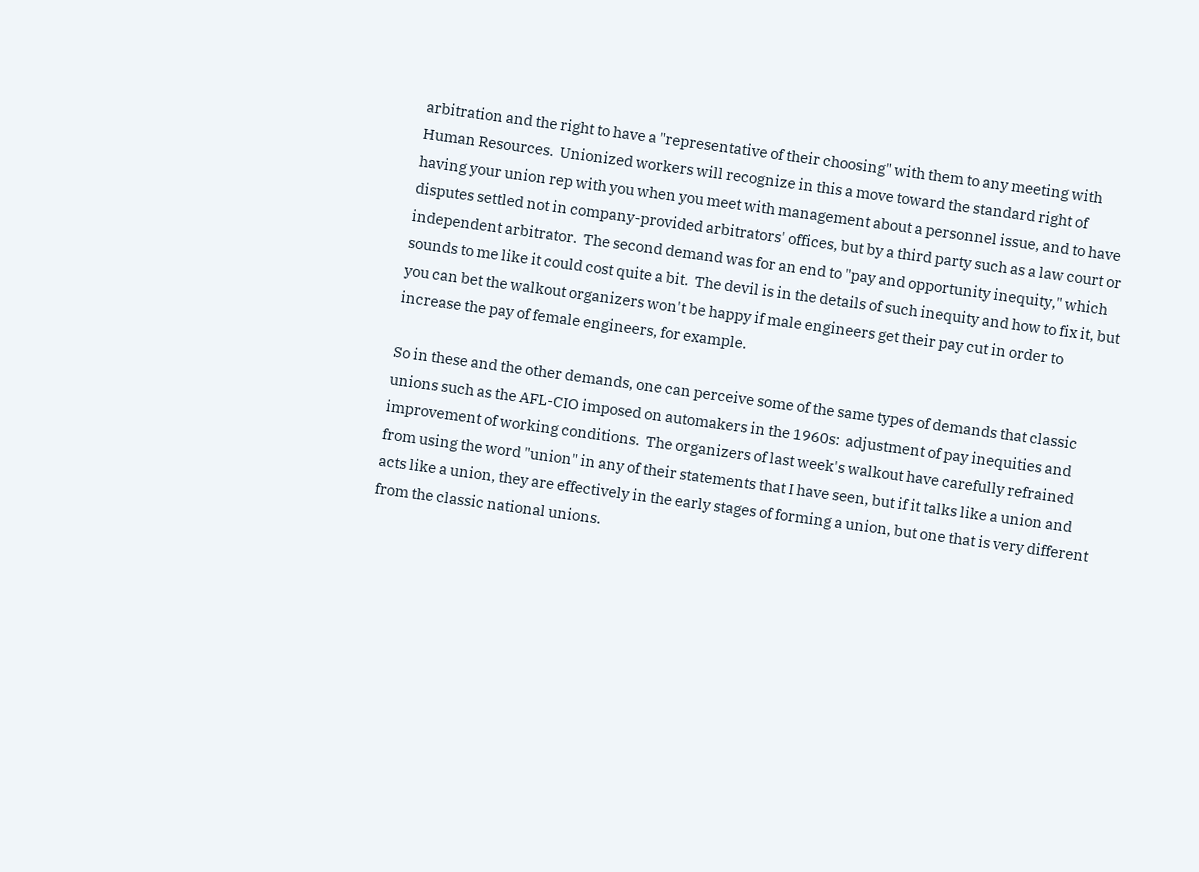arbitration and the right to have a "representative of their choosing" with them to any meeting with Human Resources.  Unionized workers will recognize in this a move toward the standard right of having your union rep with you when you meet with management about a personnel issue, and to have disputes settled not in company-provided arbitrators' offices, but by a third party such as a law court or independent arbitrator.  The second demand was for an end to "pay and opportunity inequity," which sounds to me like it could cost quite a bit.  The devil is in the details of such inequity and how to fix it, but you can bet the walkout organizers won't be happy if male engineers get their pay cut in order to increase the pay of female engineers, for example.

So in these and the other demands, one can perceive some of the same types of demands that classic unions such as the AFL-CIO imposed on automakers in the 1960s:  adjustment of pay inequities and improvement of working conditions.  The organizers of last week's walkout have carefully refrained from using the word "union" in any of their statements that I have seen, but if it talks like a union and acts like a union, they are effectively in the early stages of forming a union, but one that is very different from the classic national unions.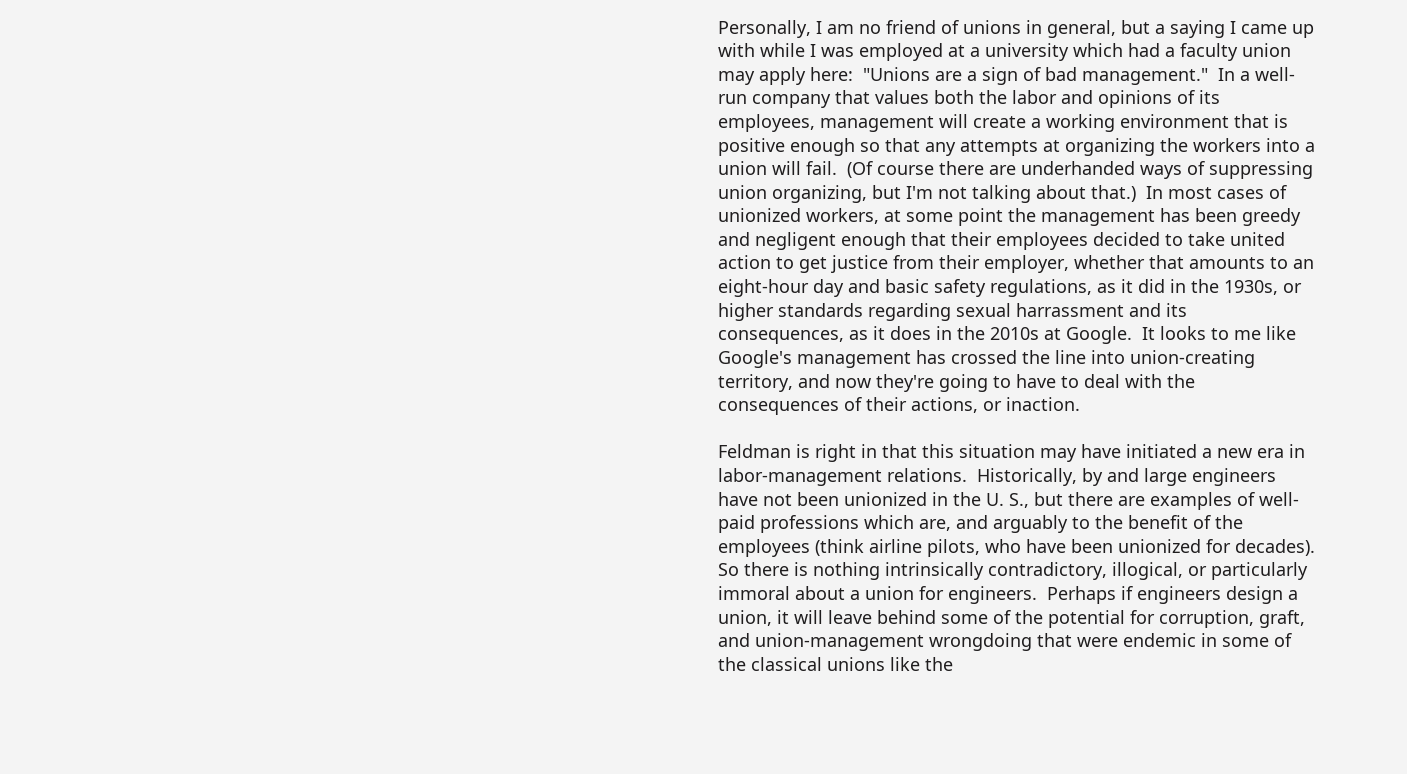Personally, I am no friend of unions in general, but a saying I came up with while I was employed at a university which had a faculty union may apply here:  "Unions are a sign of bad management."  In a well-run company that values both the labor and opinions of its employees, management will create a working environment that is positive enough so that any attempts at organizing the workers into a union will fail.  (Of course there are underhanded ways of suppressing union organizing, but I'm not talking about that.)  In most cases of unionized workers, at some point the management has been greedy and negligent enough that their employees decided to take united action to get justice from their employer, whether that amounts to an eight-hour day and basic safety regulations, as it did in the 1930s, or higher standards regarding sexual harrassment and its consequences, as it does in the 2010s at Google.  It looks to me like Google's management has crossed the line into union-creating territory, and now they're going to have to deal with the consequences of their actions, or inaction.

Feldman is right in that this situation may have initiated a new era in labor-management relations.  Historically, by and large engineers have not been unionized in the U. S., but there are examples of well-paid professions which are, and arguably to the benefit of the employees (think airline pilots, who have been unionized for decades).  So there is nothing intrinsically contradictory, illogical, or particularly immoral about a union for engineers.  Perhaps if engineers design a union, it will leave behind some of the potential for corruption, graft, and union-management wrongdoing that were endemic in some of the classical unions like the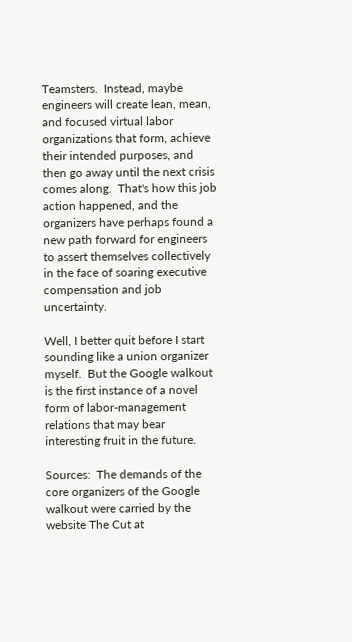Teamsters.  Instead, maybe engineers will create lean, mean, and focused virtual labor organizations that form, achieve their intended purposes, and then go away until the next crisis comes along.  That's how this job action happened, and the organizers have perhaps found a new path forward for engineers to assert themselves collectively in the face of soaring executive compensation and job uncertainty.

Well, I better quit before I start sounding like a union organizer myself.  But the Google walkout is the first instance of a novel form of labor-management relations that may bear interesting fruit in the future.

Sources:  The demands of the core organizers of the Google walkout were carried by the website The Cut at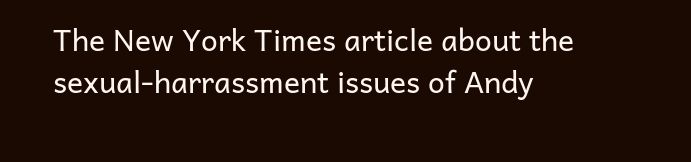The New York Times article about the sexual-harrassment issues of Andy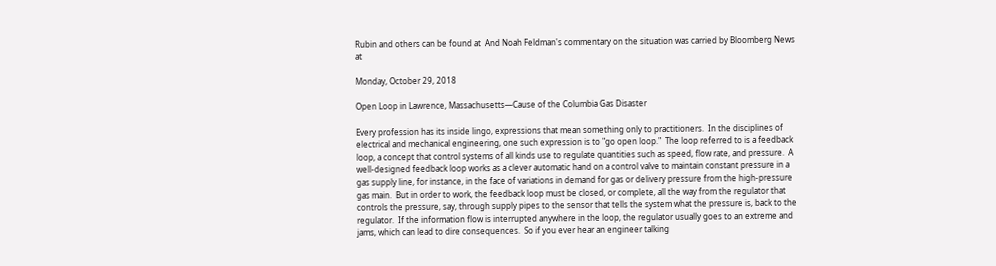Rubin and others can be found at  And Noah Feldman's commentary on the situation was carried by Bloomberg News at

Monday, October 29, 2018

Open Loop in Lawrence, Massachusetts—Cause of the Columbia Gas Disaster

Every profession has its inside lingo, expressions that mean something only to practitioners.  In the disciplines of electrical and mechanical engineering, one such expression is to "go open loop."  The loop referred to is a feedback loop, a concept that control systems of all kinds use to regulate quantities such as speed, flow rate, and pressure.  A well-designed feedback loop works as a clever automatic hand on a control valve to maintain constant pressure in a gas supply line, for instance, in the face of variations in demand for gas or delivery pressure from the high-pressure gas main.  But in order to work, the feedback loop must be closed, or complete, all the way from the regulator that controls the pressure, say, through supply pipes to the sensor that tells the system what the pressure is, back to the regulator.  If the information flow is interrupted anywhere in the loop, the regulator usually goes to an extreme and jams, which can lead to dire consequences.  So if you ever hear an engineer talking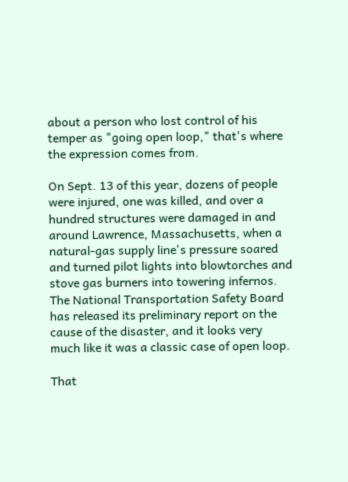about a person who lost control of his temper as "going open loop," that's where the expression comes from.

On Sept. 13 of this year, dozens of people were injured, one was killed, and over a hundred structures were damaged in and around Lawrence, Massachusetts, when a natural-gas supply line's pressure soared and turned pilot lights into blowtorches and stove gas burners into towering infernos.  The National Transportation Safety Board has released its preliminary report on the cause of the disaster, and it looks very much like it was a classic case of open loop.

That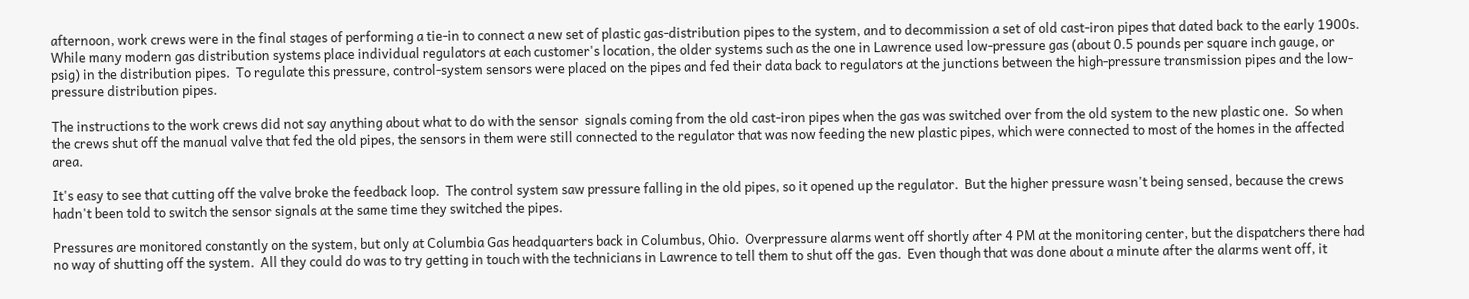afternoon, work crews were in the final stages of performing a tie-in to connect a new set of plastic gas-distribution pipes to the system, and to decommission a set of old cast-iron pipes that dated back to the early 1900s.  While many modern gas distribution systems place individual regulators at each customer's location, the older systems such as the one in Lawrence used low-pressure gas (about 0.5 pounds per square inch gauge, or psig) in the distribution pipes.  To regulate this pressure, control-system sensors were placed on the pipes and fed their data back to regulators at the junctions between the high-pressure transmission pipes and the low-pressure distribution pipes.

The instructions to the work crews did not say anything about what to do with the sensor  signals coming from the old cast-iron pipes when the gas was switched over from the old system to the new plastic one.  So when the crews shut off the manual valve that fed the old pipes, the sensors in them were still connected to the regulator that was now feeding the new plastic pipes, which were connected to most of the homes in the affected area.

It's easy to see that cutting off the valve broke the feedback loop.  The control system saw pressure falling in the old pipes, so it opened up the regulator.  But the higher pressure wasn't being sensed, because the crews hadn't been told to switch the sensor signals at the same time they switched the pipes.

Pressures are monitored constantly on the system, but only at Columbia Gas headquarters back in Columbus, Ohio.  Overpressure alarms went off shortly after 4 PM at the monitoring center, but the dispatchers there had no way of shutting off the system.  All they could do was to try getting in touch with the technicians in Lawrence to tell them to shut off the gas.  Even though that was done about a minute after the alarms went off, it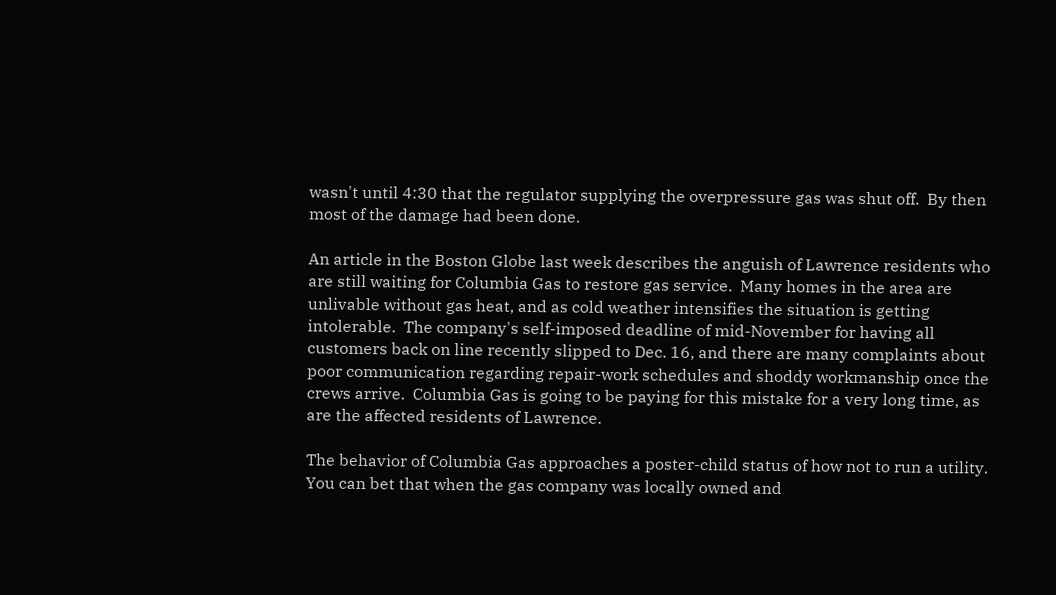wasn't until 4:30 that the regulator supplying the overpressure gas was shut off.  By then most of the damage had been done.

An article in the Boston Globe last week describes the anguish of Lawrence residents who are still waiting for Columbia Gas to restore gas service.  Many homes in the area are unlivable without gas heat, and as cold weather intensifies the situation is getting intolerable.  The company's self-imposed deadline of mid-November for having all customers back on line recently slipped to Dec. 16, and there are many complaints about poor communication regarding repair-work schedules and shoddy workmanship once the crews arrive.  Columbia Gas is going to be paying for this mistake for a very long time, as are the affected residents of Lawrence.

The behavior of Columbia Gas approaches a poster-child status of how not to run a utility.  You can bet that when the gas company was locally owned and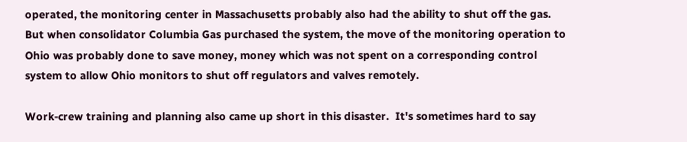operated, the monitoring center in Massachusetts probably also had the ability to shut off the gas.  But when consolidator Columbia Gas purchased the system, the move of the monitoring operation to Ohio was probably done to save money, money which was not spent on a corresponding control system to allow Ohio monitors to shut off regulators and valves remotely.

Work-crew training and planning also came up short in this disaster.  It's sometimes hard to say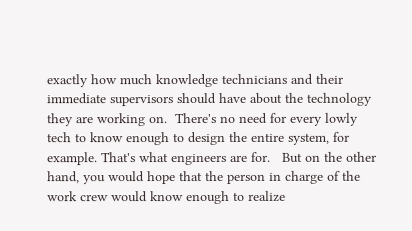exactly how much knowledge technicians and their immediate supervisors should have about the technology they are working on.  There's no need for every lowly tech to know enough to design the entire system, for example. That's what engineers are for.   But on the other hand, you would hope that the person in charge of the work crew would know enough to realize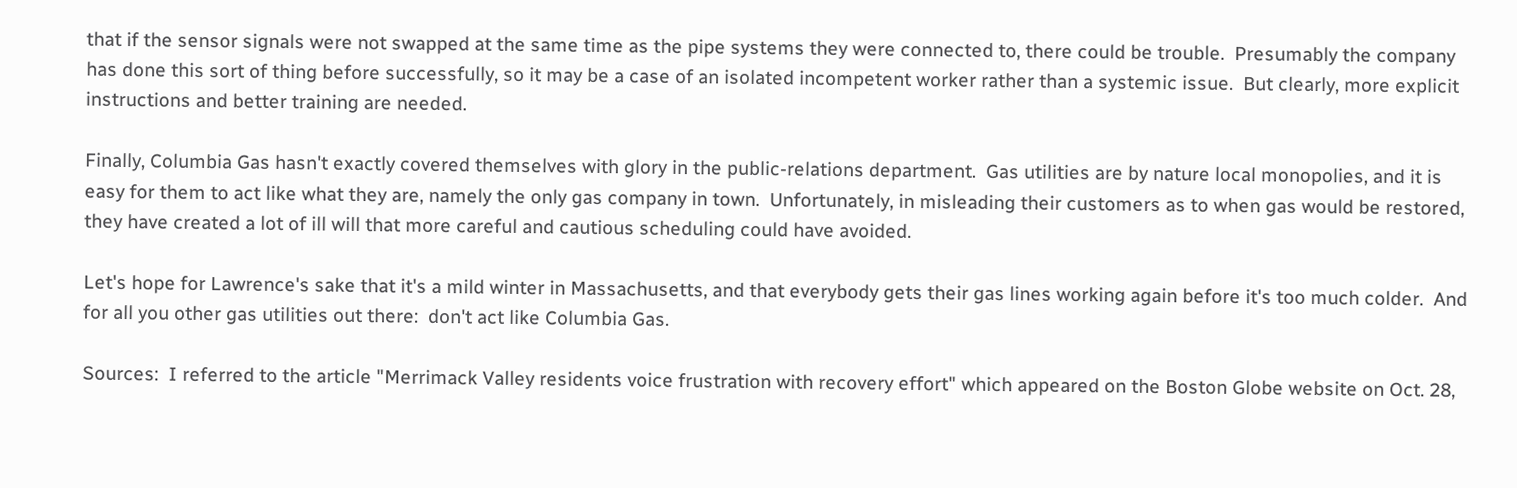that if the sensor signals were not swapped at the same time as the pipe systems they were connected to, there could be trouble.  Presumably the company has done this sort of thing before successfully, so it may be a case of an isolated incompetent worker rather than a systemic issue.  But clearly, more explicit instructions and better training are needed.

Finally, Columbia Gas hasn't exactly covered themselves with glory in the public-relations department.  Gas utilities are by nature local monopolies, and it is easy for them to act like what they are, namely the only gas company in town.  Unfortunately, in misleading their customers as to when gas would be restored, they have created a lot of ill will that more careful and cautious scheduling could have avoided.

Let's hope for Lawrence's sake that it's a mild winter in Massachusetts, and that everybody gets their gas lines working again before it's too much colder.  And for all you other gas utilities out there:  don't act like Columbia Gas.

Sources:  I referred to the article "Merrimack Valley residents voice frustration with recovery effort" which appeared on the Boston Globe website on Oct. 28,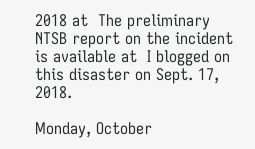2018 at  The preliminary NTSB report on the incident is available at  I blogged on this disaster on Sept. 17, 2018.

Monday, October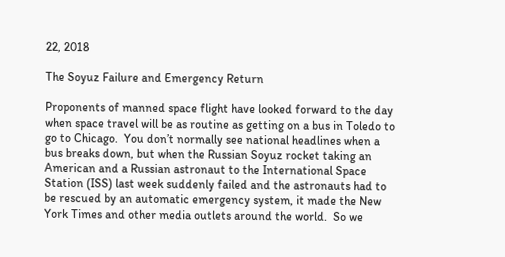22, 2018

The Soyuz Failure and Emergency Return

Proponents of manned space flight have looked forward to the day when space travel will be as routine as getting on a bus in Toledo to go to Chicago.  You don’t normally see national headlines when a bus breaks down, but when the Russian Soyuz rocket taking an American and a Russian astronaut to the International Space Station (ISS) last week suddenly failed and the astronauts had to be rescued by an automatic emergency system, it made the New York Times and other media outlets around the world.  So we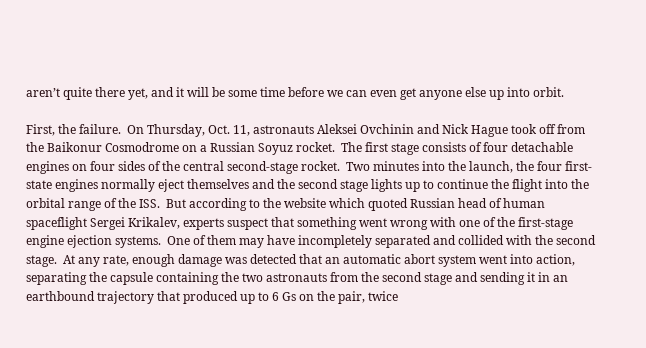aren’t quite there yet, and it will be some time before we can even get anyone else up into orbit.

First, the failure.  On Thursday, Oct. 11, astronauts Aleksei Ovchinin and Nick Hague took off from the Baikonur Cosmodrome on a Russian Soyuz rocket.  The first stage consists of four detachable engines on four sides of the central second-stage rocket.  Two minutes into the launch, the four first-state engines normally eject themselves and the second stage lights up to continue the flight into the orbital range of the ISS.  But according to the website which quoted Russian head of human spaceflight Sergei Krikalev, experts suspect that something went wrong with one of the first-stage engine ejection systems.  One of them may have incompletely separated and collided with the second stage.  At any rate, enough damage was detected that an automatic abort system went into action, separating the capsule containing the two astronauts from the second stage and sending it in an earthbound trajectory that produced up to 6 Gs on the pair, twice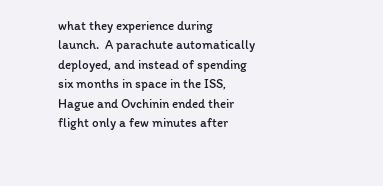what they experience during launch.  A parachute automatically deployed, and instead of spending six months in space in the ISS, Hague and Ovchinin ended their flight only a few minutes after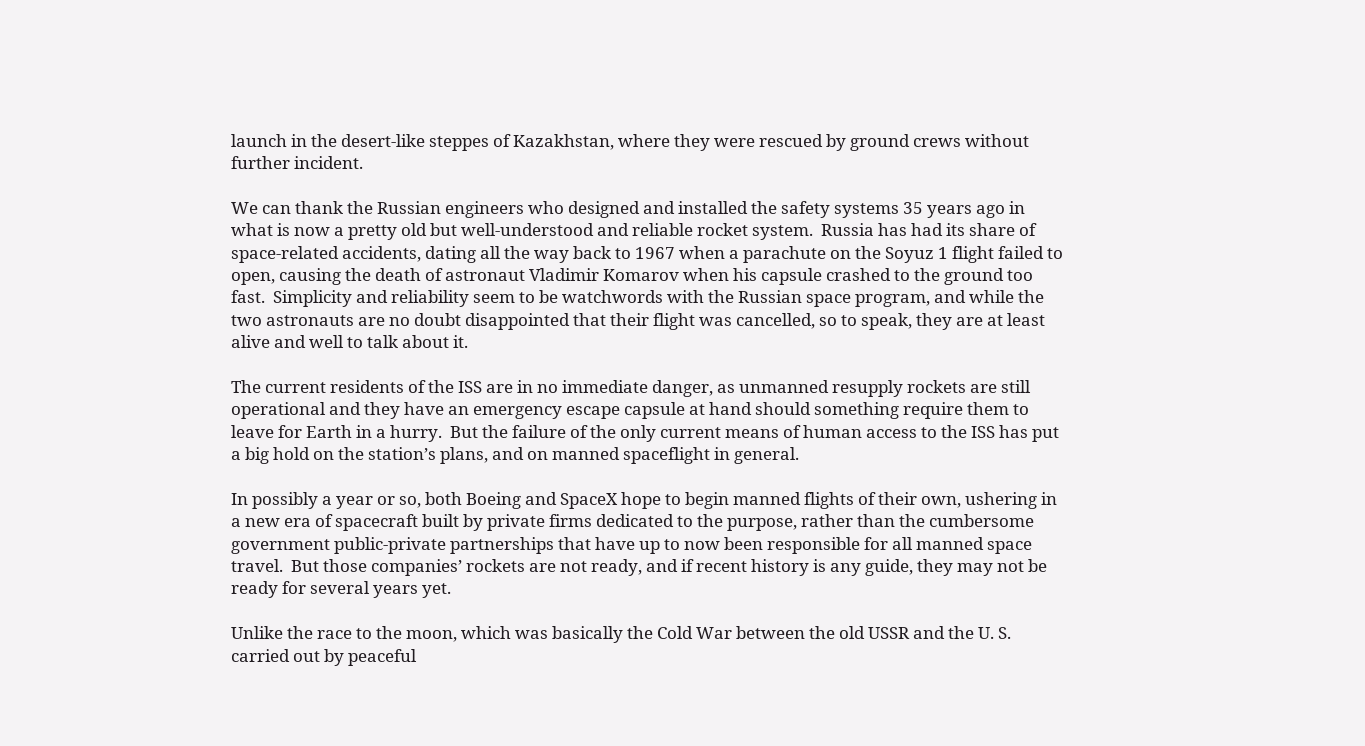launch in the desert-like steppes of Kazakhstan, where they were rescued by ground crews without further incident.

We can thank the Russian engineers who designed and installed the safety systems 35 years ago in what is now a pretty old but well-understood and reliable rocket system.  Russia has had its share of space-related accidents, dating all the way back to 1967 when a parachute on the Soyuz 1 flight failed to open, causing the death of astronaut Vladimir Komarov when his capsule crashed to the ground too fast.  Simplicity and reliability seem to be watchwords with the Russian space program, and while the two astronauts are no doubt disappointed that their flight was cancelled, so to speak, they are at least alive and well to talk about it.

The current residents of the ISS are in no immediate danger, as unmanned resupply rockets are still operational and they have an emergency escape capsule at hand should something require them to leave for Earth in a hurry.  But the failure of the only current means of human access to the ISS has put a big hold on the station’s plans, and on manned spaceflight in general.

In possibly a year or so, both Boeing and SpaceX hope to begin manned flights of their own, ushering in a new era of spacecraft built by private firms dedicated to the purpose, rather than the cumbersome government public-private partnerships that have up to now been responsible for all manned space travel.  But those companies’ rockets are not ready, and if recent history is any guide, they may not be ready for several years yet.

Unlike the race to the moon, which was basically the Cold War between the old USSR and the U. S. carried out by peaceful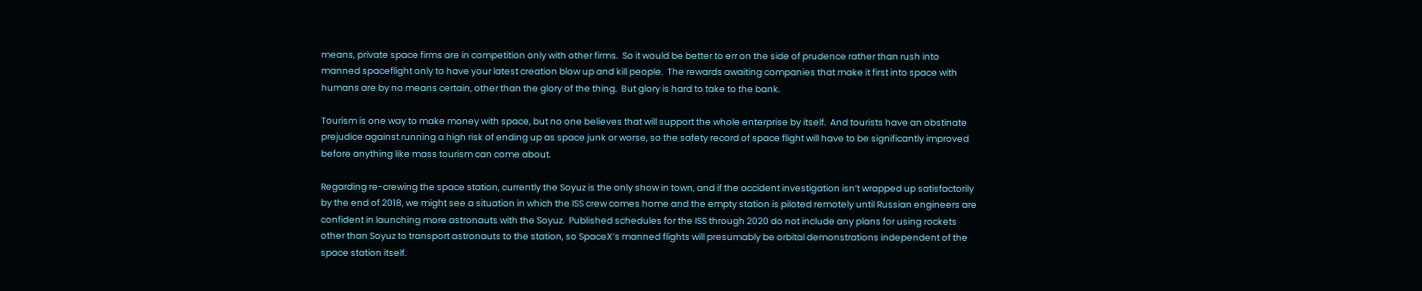means, private space firms are in competition only with other firms.  So it would be better to err on the side of prudence rather than rush into manned spaceflight only to have your latest creation blow up and kill people.  The rewards awaiting companies that make it first into space with humans are by no means certain, other than the glory of the thing.  But glory is hard to take to the bank.

Tourism is one way to make money with space, but no one believes that will support the whole enterprise by itself.  And tourists have an obstinate prejudice against running a high risk of ending up as space junk or worse, so the safety record of space flight will have to be significantly improved before anything like mass tourism can come about.

Regarding re-crewing the space station, currently the Soyuz is the only show in town, and if the accident investigation isn’t wrapped up satisfactorily by the end of 2018, we might see a situation in which the ISS crew comes home and the empty station is piloted remotely until Russian engineers are confident in launching more astronauts with the Soyuz.  Published schedules for the ISS through 2020 do not include any plans for using rockets other than Soyuz to transport astronauts to the station, so SpaceX’s manned flights will presumably be orbital demonstrations independent of the space station itself.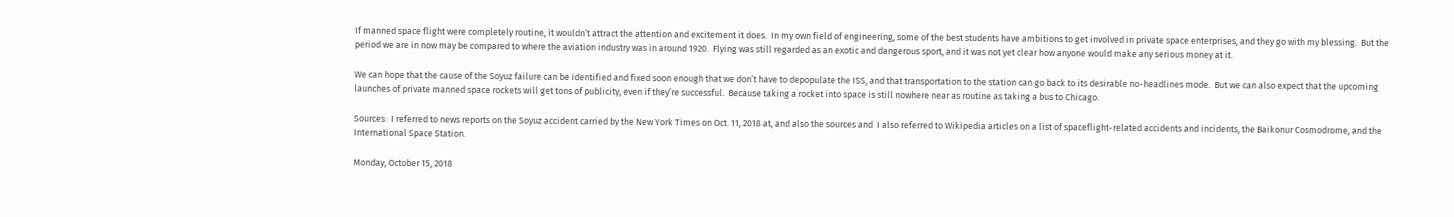If manned space flight were completely routine, it wouldn’t attract the attention and excitement it does.  In my own field of engineering, some of the best students have ambitions to get involved in private space enterprises, and they go with my blessing.  But the period we are in now may be compared to where the aviation industry was in around 1920.  Flying was still regarded as an exotic and dangerous sport, and it was not yet clear how anyone would make any serious money at it.

We can hope that the cause of the Soyuz failure can be identified and fixed soon enough that we don’t have to depopulate the ISS, and that transportation to the station can go back to its desirable no-headlines mode.  But we can also expect that the upcoming launches of private manned space rockets will get tons of publicity, even if they’re successful.  Because taking a rocket into space is still nowhere near as routine as taking a bus to Chicago.

Sources:  I referred to news reports on the Soyuz accident carried by the New York Times on Oct. 11, 2018 at, and also the sources and  I also referred to Wikipedia articles on a list of spaceflight-related accidents and incidents, the Baikonur Cosmodrome, and the International Space Station.

Monday, October 15, 2018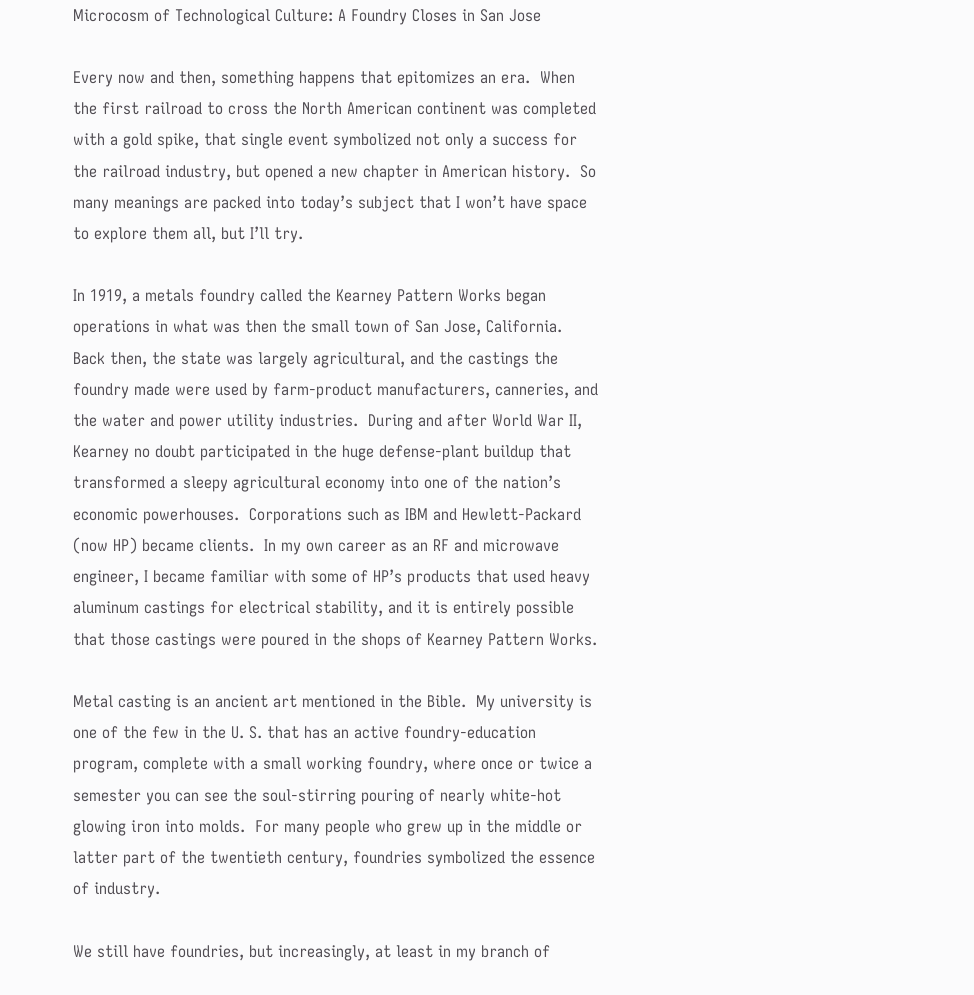Microcosm of Technological Culture: A Foundry Closes in San Jose

Every now and then, something happens that epitomizes an era.  When the first railroad to cross the North American continent was completed with a gold spike, that single event symbolized not only a success for the railroad industry, but opened a new chapter in American history.  So many meanings are packed into today’s subject that I won’t have space to explore them all, but I’ll try.

In 1919, a metals foundry called the Kearney Pattern Works began operations in what was then the small town of San Jose, California.  Back then, the state was largely agricultural, and the castings the foundry made were used by farm-product manufacturers, canneries, and the water and power utility industries.  During and after World War II, Kearney no doubt participated in the huge defense-plant buildup that transformed a sleepy agricultural economy into one of the nation’s economic powerhouses.  Corporations such as IBM and Hewlett-Packard (now HP) became clients.  In my own career as an RF and microwave engineer, I became familiar with some of HP’s products that used heavy aluminum castings for electrical stability, and it is entirely possible that those castings were poured in the shops of Kearney Pattern Works.

Metal casting is an ancient art mentioned in the Bible.  My university is one of the few in the U. S. that has an active foundry-education program, complete with a small working foundry, where once or twice a semester you can see the soul-stirring pouring of nearly white-hot glowing iron into molds.  For many people who grew up in the middle or latter part of the twentieth century, foundries symbolized the essence of industry.

We still have foundries, but increasingly, at least in my branch of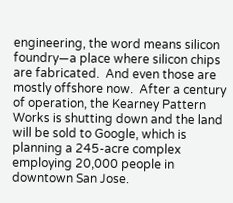engineering, the word means silicon foundry—a place where silicon chips are fabricated.  And even those are mostly offshore now.  After a century of operation, the Kearney Pattern Works is shutting down and the land will be sold to Google, which is planning a 245-acre complex employing 20,000 people in downtown San Jose.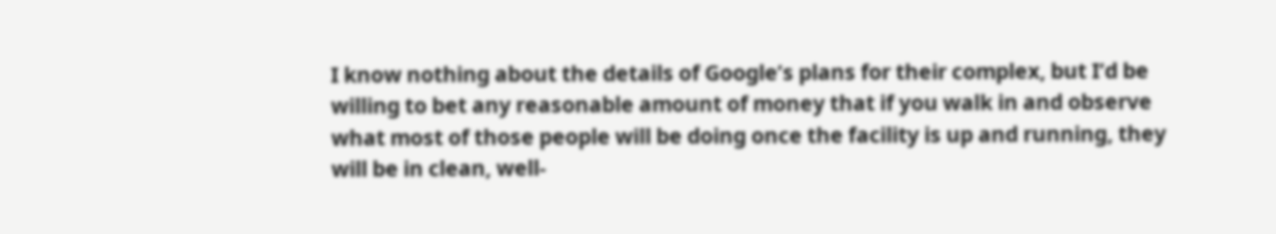I know nothing about the details of Google’s plans for their complex, but I’d be willing to bet any reasonable amount of money that if you walk in and observe what most of those people will be doing once the facility is up and running, they will be in clean, well-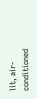lit, air-conditioned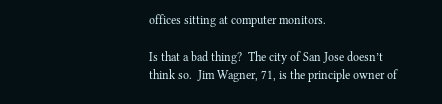offices sitting at computer monitors.

Is that a bad thing?  The city of San Jose doesn’t think so.  Jim Wagner, 71, is the principle owner of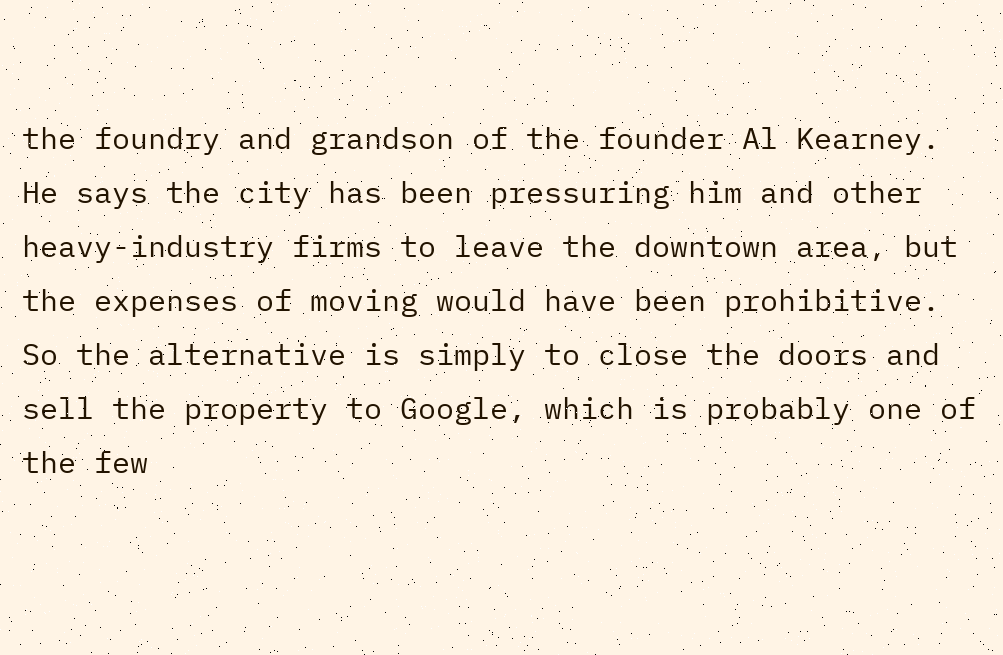the foundry and grandson of the founder Al Kearney.  He says the city has been pressuring him and other heavy-industry firms to leave the downtown area, but the expenses of moving would have been prohibitive.  So the alternative is simply to close the doors and sell the property to Google, which is probably one of the few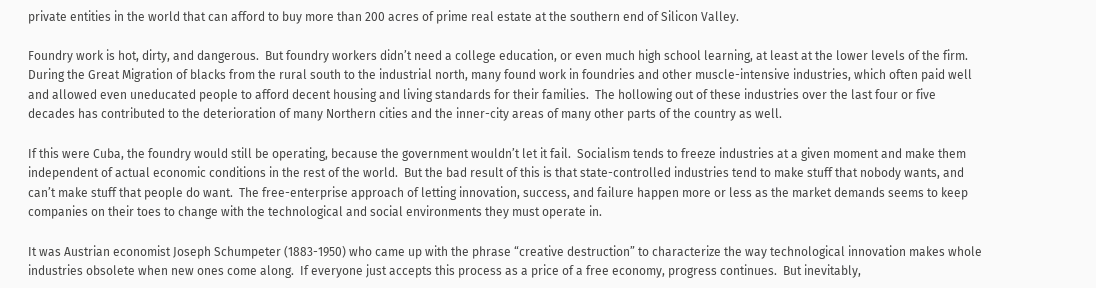private entities in the world that can afford to buy more than 200 acres of prime real estate at the southern end of Silicon Valley.

Foundry work is hot, dirty, and dangerous.  But foundry workers didn’t need a college education, or even much high school learning, at least at the lower levels of the firm.  During the Great Migration of blacks from the rural south to the industrial north, many found work in foundries and other muscle-intensive industries, which often paid well and allowed even uneducated people to afford decent housing and living standards for their families.  The hollowing out of these industries over the last four or five decades has contributed to the deterioration of many Northern cities and the inner-city areas of many other parts of the country as well.

If this were Cuba, the foundry would still be operating, because the government wouldn’t let it fail.  Socialism tends to freeze industries at a given moment and make them independent of actual economic conditions in the rest of the world.  But the bad result of this is that state-controlled industries tend to make stuff that nobody wants, and can’t make stuff that people do want.  The free-enterprise approach of letting innovation, success, and failure happen more or less as the market demands seems to keep companies on their toes to change with the technological and social environments they must operate in.

It was Austrian economist Joseph Schumpeter (1883-1950) who came up with the phrase “creative destruction” to characterize the way technological innovation makes whole industries obsolete when new ones come along.  If everyone just accepts this process as a price of a free economy, progress continues.  But inevitably,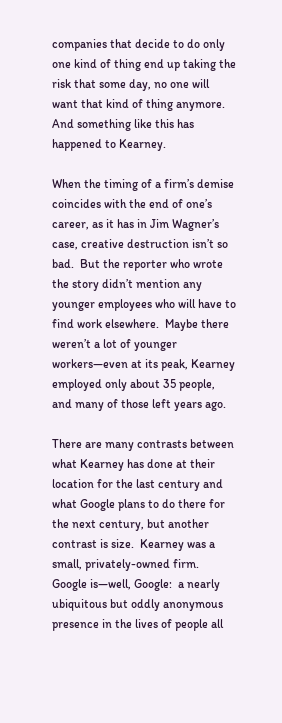companies that decide to do only one kind of thing end up taking the risk that some day, no one will want that kind of thing anymore.  And something like this has happened to Kearney.

When the timing of a firm’s demise coincides with the end of one’s career, as it has in Jim Wagner’s case, creative destruction isn’t so bad.  But the reporter who wrote the story didn’t mention any younger employees who will have to find work elsewhere.  Maybe there weren’t a lot of younger workers—even at its peak, Kearney employed only about 35 people, and many of those left years ago.

There are many contrasts between what Kearney has done at their location for the last century and what Google plans to do there for the next century, but another contrast is size.  Kearney was a small, privately-owned firm.  Google is—well, Google:  a nearly ubiquitous but oddly anonymous presence in the lives of people all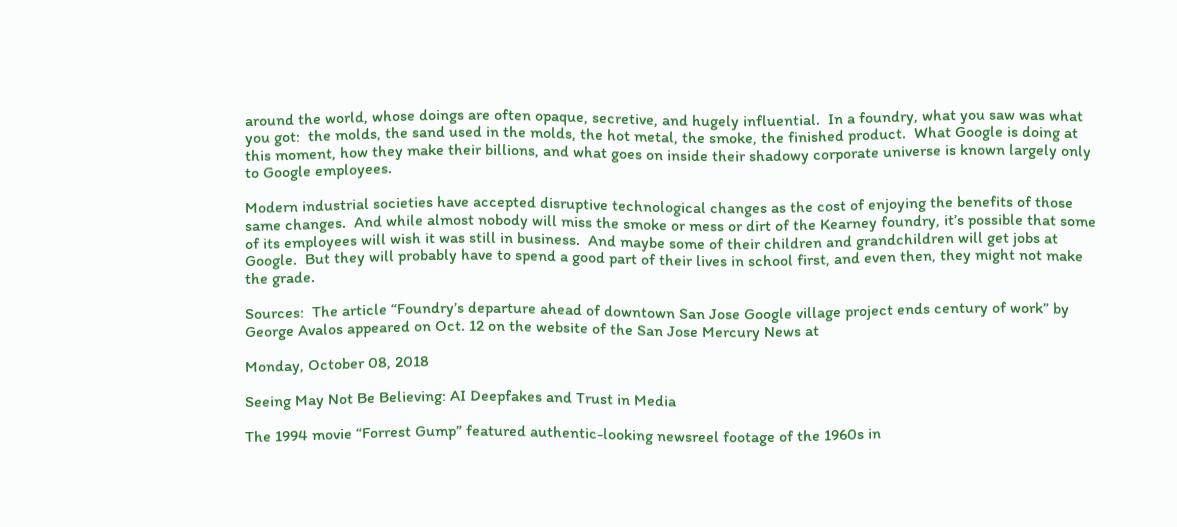around the world, whose doings are often opaque, secretive, and hugely influential.  In a foundry, what you saw was what you got:  the molds, the sand used in the molds, the hot metal, the smoke, the finished product.  What Google is doing at this moment, how they make their billions, and what goes on inside their shadowy corporate universe is known largely only to Google employees.

Modern industrial societies have accepted disruptive technological changes as the cost of enjoying the benefits of those same changes.  And while almost nobody will miss the smoke or mess or dirt of the Kearney foundry, it’s possible that some of its employees will wish it was still in business.  And maybe some of their children and grandchildren will get jobs at Google.  But they will probably have to spend a good part of their lives in school first, and even then, they might not make the grade.

Sources:  The article “Foundry’s departure ahead of downtown San Jose Google village project ends century of work” by George Avalos appeared on Oct. 12 on the website of the San Jose Mercury News at

Monday, October 08, 2018

Seeing May Not Be Believing: AI Deepfakes and Trust in Media

The 1994 movie “Forrest Gump” featured authentic-looking newsreel footage of the 1960s in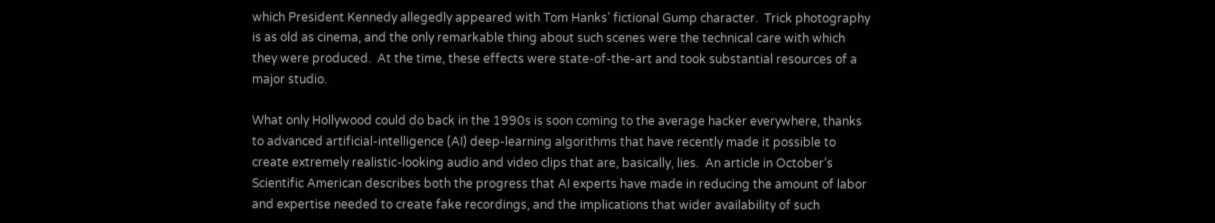which President Kennedy allegedly appeared with Tom Hanks’ fictional Gump character.  Trick photography is as old as cinema, and the only remarkable thing about such scenes were the technical care with which they were produced.  At the time, these effects were state-of-the-art and took substantial resources of a major studio.

What only Hollywood could do back in the 1990s is soon coming to the average hacker everywhere, thanks to advanced artificial-intelligence (AI) deep-learning algorithms that have recently made it possible to create extremely realistic-looking audio and video clips that are, basically, lies.  An article in October’s Scientific American describes both the progress that AI experts have made in reducing the amount of labor and expertise needed to create fake recordings, and the implications that wider availability of such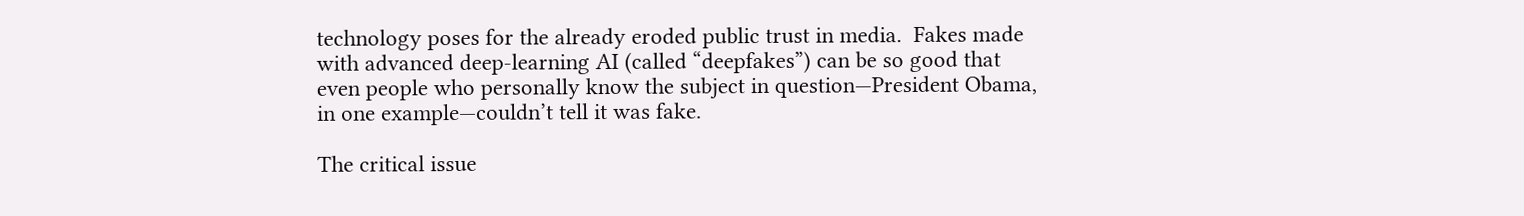technology poses for the already eroded public trust in media.  Fakes made with advanced deep-learning AI (called “deepfakes”) can be so good that even people who personally know the subject in question—President Obama, in one example—couldn’t tell it was fake.

The critical issue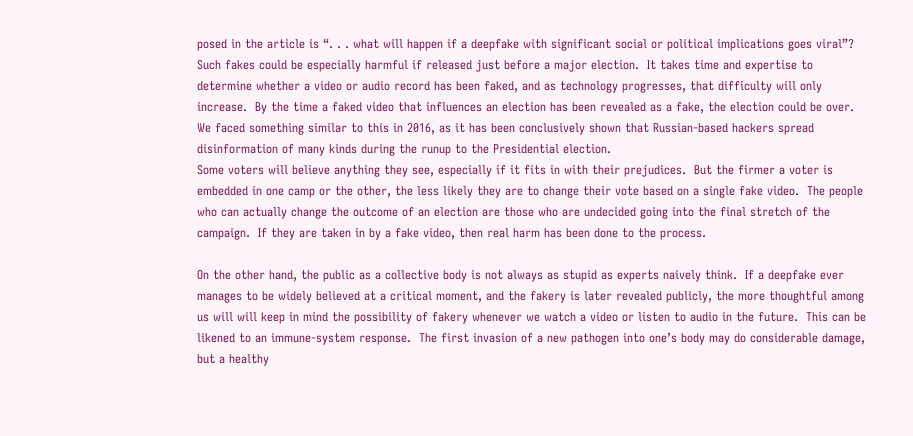posed in the article is “. . . what will happen if a deepfake with significant social or political implications goes viral”?  Such fakes could be especially harmful if released just before a major election.  It takes time and expertise to determine whether a video or audio record has been faked, and as technology progresses, that difficulty will only increase.  By the time a faked video that influences an election has been revealed as a fake, the election could be over.  We faced something similar to this in 2016, as it has been conclusively shown that Russian-based hackers spread disinformation of many kinds during the runup to the Presidential election.
Some voters will believe anything they see, especially if it fits in with their prejudices.  But the firmer a voter is embedded in one camp or the other, the less likely they are to change their vote based on a single fake video.  The people who can actually change the outcome of an election are those who are undecided going into the final stretch of the campaign.  If they are taken in by a fake video, then real harm has been done to the process.

On the other hand, the public as a collective body is not always as stupid as experts naively think.  If a deepfake ever manages to be widely believed at a critical moment, and the fakery is later revealed publicly, the more thoughtful among us will will keep in mind the possibility of fakery whenever we watch a video or listen to audio in the future.  This can be likened to an immune-system response.  The first invasion of a new pathogen into one’s body may do considerable damage, but a healthy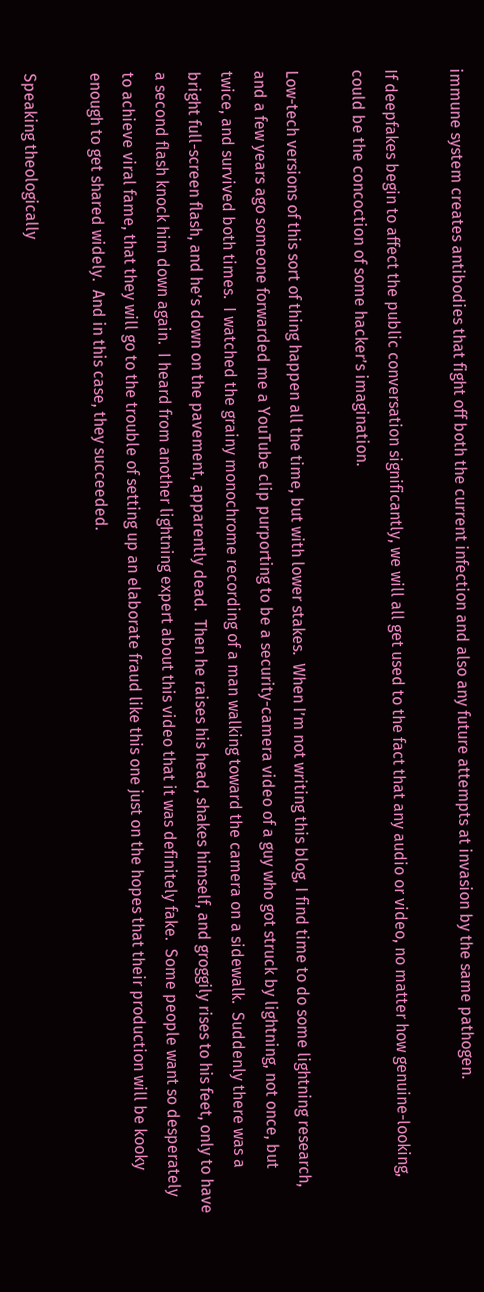immune system creates antibodies that fight off both the current infection and also any future attempts at invasion by the same pathogen.

If deepfakes begin to affect the public conversation significantly, we will all get used to the fact that any audio or video, no matter how genuine-looking, could be the concoction of some hacker’s imagination.

Low-tech versions of this sort of thing happen all the time, but with lower stakes.  When I’m not writing this blog, I find time to do some lightning research, and a few years ago someone forwarded me a YouTube clip purporting to be a security-camera video of a guy who got struck by lightning, not once, but twice, and survived both times.  I watched the grainy monochrome recording of a man walking toward the camera on a sidewalk.  Suddenly there was a bright full-screen flash, and he’s down on the pavement, apparently dead.  Then he raises his head, shakes himself, and groggily rises to his feet, only to have a second flash knock him down again.  I heard from another lightning expert about this video that it was definitely fake.  Some people want so desperately to achieve viral fame, that they will go to the trouble of setting up an elaborate fraud like this one just on the hopes that their production will be kooky enough to get shared widely.  And in this case, they succeeded.

Speaking theologically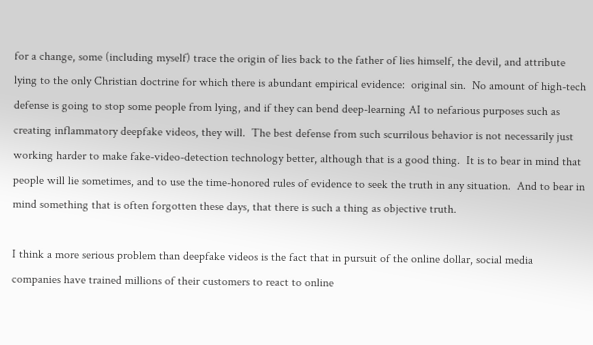for a change, some (including myself) trace the origin of lies back to the father of lies himself, the devil, and attribute lying to the only Christian doctrine for which there is abundant empirical evidence:  original sin.  No amount of high-tech defense is going to stop some people from lying, and if they can bend deep-learning AI to nefarious purposes such as creating inflammatory deepfake videos, they will.  The best defense from such scurrilous behavior is not necessarily just working harder to make fake-video-detection technology better, although that is a good thing.  It is to bear in mind that people will lie sometimes, and to use the time-honored rules of evidence to seek the truth in any situation.  And to bear in mind something that is often forgotten these days, that there is such a thing as objective truth.

I think a more serious problem than deepfake videos is the fact that in pursuit of the online dollar, social media companies have trained millions of their customers to react to online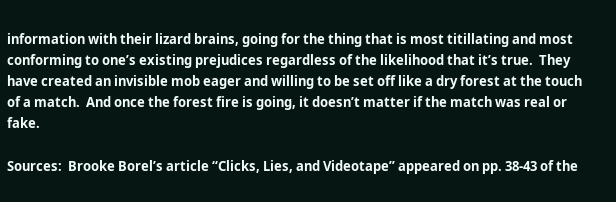information with their lizard brains, going for the thing that is most titillating and most conforming to one’s existing prejudices regardless of the likelihood that it’s true.  They have created an invisible mob eager and willing to be set off like a dry forest at the touch of a match.  And once the forest fire is going, it doesn’t matter if the match was real or fake.

Sources:  Brooke Borel’s article “Clicks, Lies, and Videotape” appeared on pp. 38-43 of the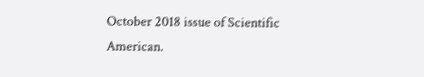October 2018 issue of Scientific American.